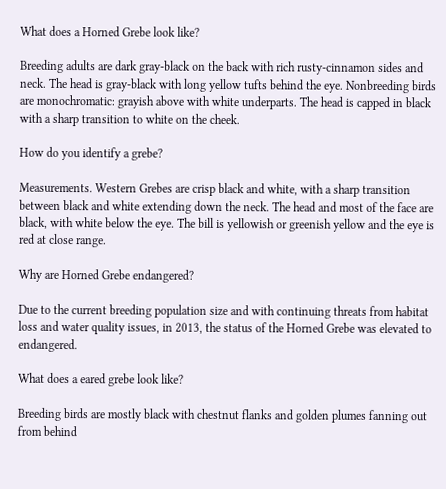What does a Horned Grebe look like?

Breeding adults are dark gray-black on the back with rich rusty-cinnamon sides and neck. The head is gray-black with long yellow tufts behind the eye. Nonbreeding birds are monochromatic: grayish above with white underparts. The head is capped in black with a sharp transition to white on the cheek.

How do you identify a grebe?

Measurements. Western Grebes are crisp black and white, with a sharp transition between black and white extending down the neck. The head and most of the face are black, with white below the eye. The bill is yellowish or greenish yellow and the eye is red at close range.

Why are Horned Grebe endangered?

Due to the current breeding population size and with continuing threats from habitat loss and water quality issues, in 2013, the status of the Horned Grebe was elevated to endangered.

What does a eared grebe look like?

Breeding birds are mostly black with chestnut flanks and golden plumes fanning out from behind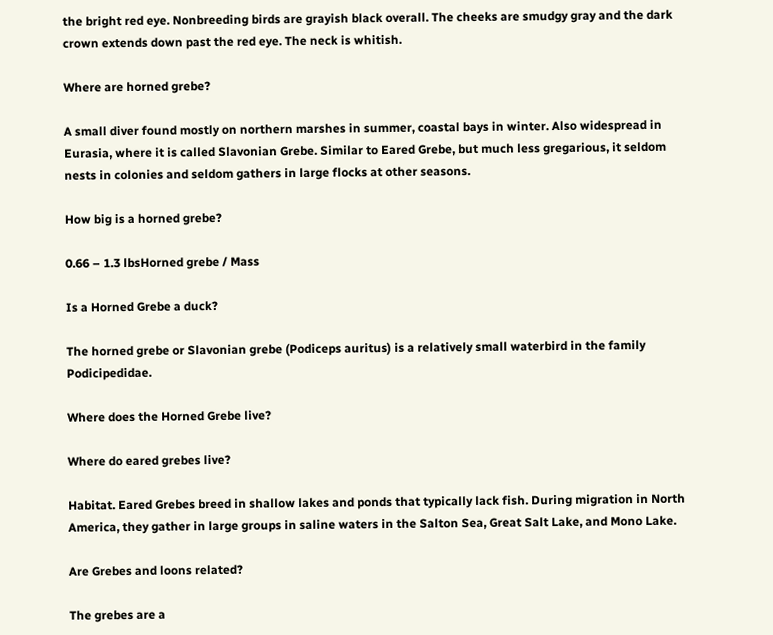the bright red eye. Nonbreeding birds are grayish black overall. The cheeks are smudgy gray and the dark crown extends down past the red eye. The neck is whitish.

Where are horned grebe?

A small diver found mostly on northern marshes in summer, coastal bays in winter. Also widespread in Eurasia, where it is called Slavonian Grebe. Similar to Eared Grebe, but much less gregarious, it seldom nests in colonies and seldom gathers in large flocks at other seasons.

How big is a horned grebe?

0.66 – 1.3 lbsHorned grebe / Mass

Is a Horned Grebe a duck?

The horned grebe or Slavonian grebe (Podiceps auritus) is a relatively small waterbird in the family Podicipedidae.

Where does the Horned Grebe live?

Where do eared grebes live?

Habitat. Eared Grebes breed in shallow lakes and ponds that typically lack fish. During migration in North America, they gather in large groups in saline waters in the Salton Sea, Great Salt Lake, and Mono Lake.

Are Grebes and loons related?

The grebes are a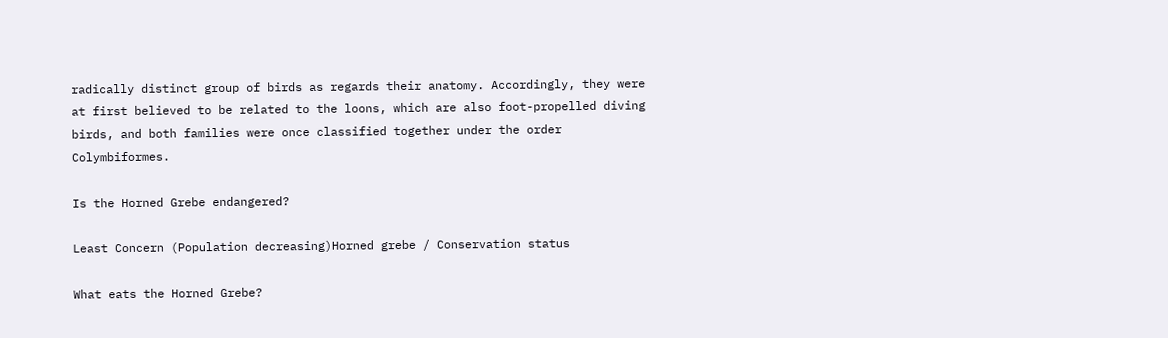radically distinct group of birds as regards their anatomy. Accordingly, they were at first believed to be related to the loons, which are also foot-propelled diving birds, and both families were once classified together under the order Colymbiformes.

Is the Horned Grebe endangered?

Least Concern (Population decreasing)Horned grebe / Conservation status

What eats the Horned Grebe?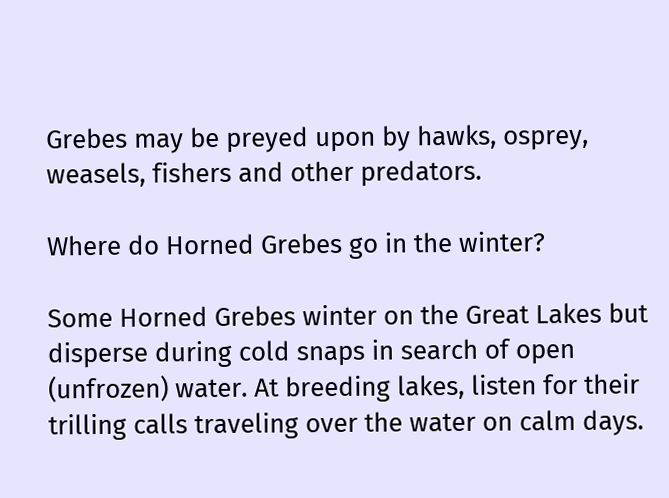Grebes may be preyed upon by hawks, osprey, weasels, fishers and other predators.

Where do Horned Grebes go in the winter?

Some Horned Grebes winter on the Great Lakes but disperse during cold snaps in search of open (unfrozen) water. At breeding lakes, listen for their trilling calls traveling over the water on calm days.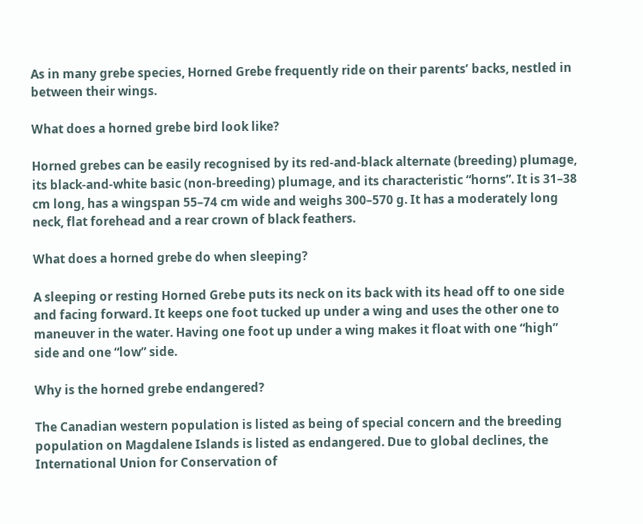As in many grebe species, Horned Grebe frequently ride on their parents’ backs, nestled in between their wings.

What does a horned grebe bird look like?

Horned grebes can be easily recognised by its red-and-black alternate (breeding) plumage, its black-and-white basic (non-breeding) plumage, and its characteristic “horns”. It is 31–38 cm long, has a wingspan 55–74 cm wide and weighs 300–570 g. It has a moderately long neck, flat forehead and a rear crown of black feathers.

What does a horned grebe do when sleeping?

A sleeping or resting Horned Grebe puts its neck on its back with its head off to one side and facing forward. It keeps one foot tucked up under a wing and uses the other one to maneuver in the water. Having one foot up under a wing makes it float with one “high” side and one “low” side.

Why is the horned grebe endangered?

The Canadian western population is listed as being of special concern and the breeding population on Magdalene Islands is listed as endangered. Due to global declines, the International Union for Conservation of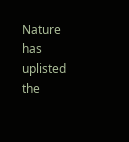Nature has uplisted the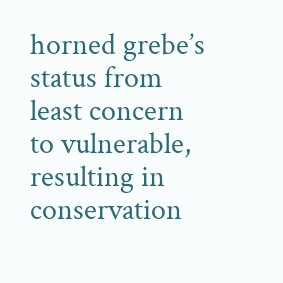horned grebe’s status from least concern to vulnerable, resulting in conservation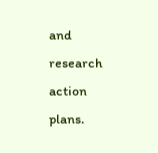and research action plans.